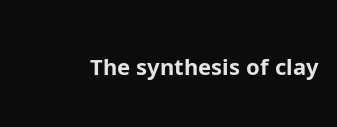The synthesis of clay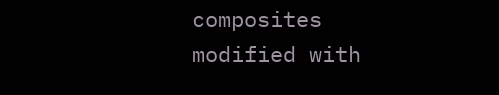composites modified with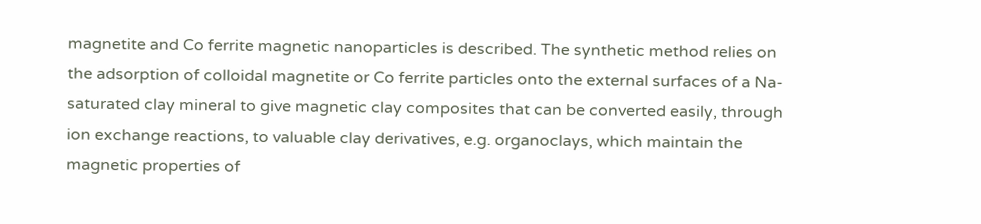magnetite and Co ferrite magnetic nanoparticles is described. The synthetic method relies on the adsorption of colloidal magnetite or Co ferrite particles onto the external surfaces of a Na-saturated clay mineral to give magnetic clay composites that can be converted easily, through ion exchange reactions, to valuable clay derivatives, e.g. organoclays, which maintain the magnetic properties of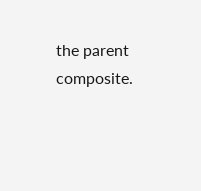the parent composite.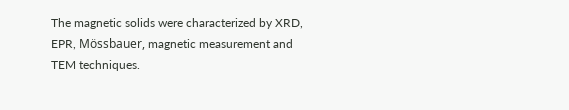The magnetic solids were characterized by XRD, EPR, Mössbauer, magnetic measurement and TEM techniques.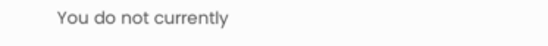You do not currently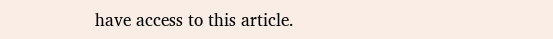have access to this article.